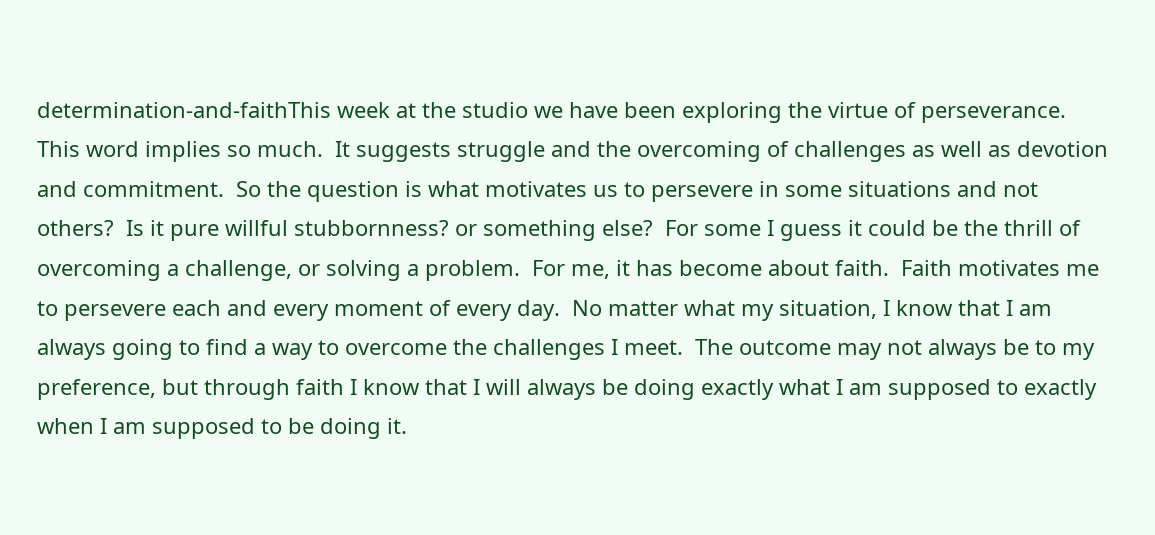determination-and-faithThis week at the studio we have been exploring the virtue of perseverance.  This word implies so much.  It suggests struggle and the overcoming of challenges as well as devotion and commitment.  So the question is what motivates us to persevere in some situations and not others?  Is it pure willful stubbornness? or something else?  For some I guess it could be the thrill of overcoming a challenge, or solving a problem.  For me, it has become about faith.  Faith motivates me to persevere each and every moment of every day.  No matter what my situation, I know that I am always going to find a way to overcome the challenges I meet.  The outcome may not always be to my preference, but through faith I know that I will always be doing exactly what I am supposed to exactly when I am supposed to be doing it.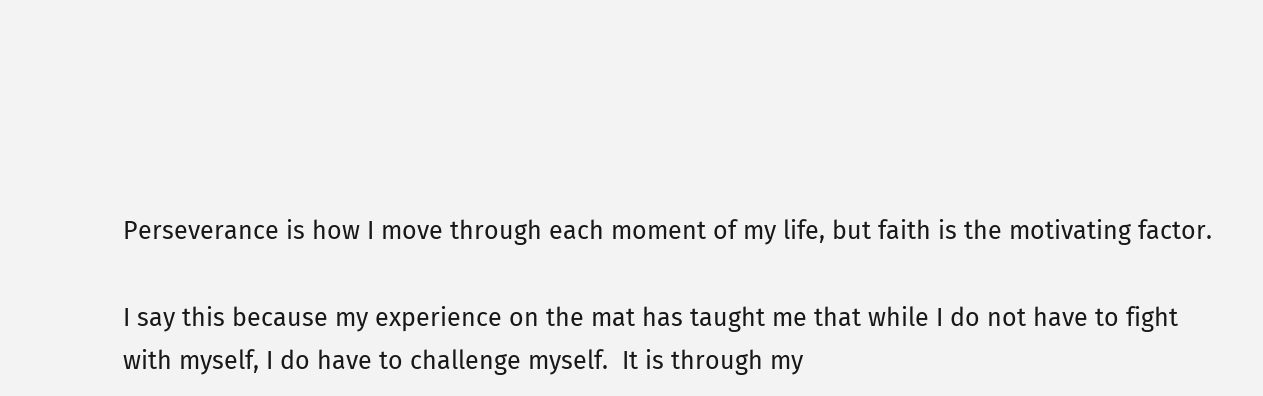Perseverance is how I move through each moment of my life, but faith is the motivating factor.

I say this because my experience on the mat has taught me that while I do not have to fight with myself, I do have to challenge myself.  It is through my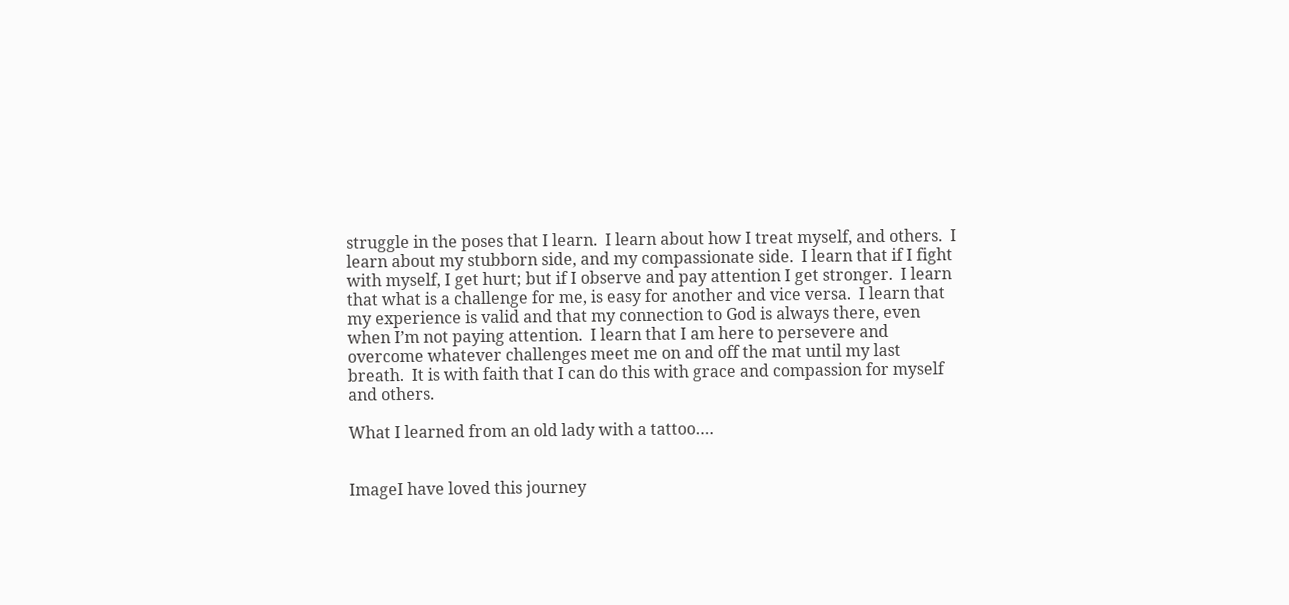struggle in the poses that I learn.  I learn about how I treat myself, and others.  I learn about my stubborn side, and my compassionate side.  I learn that if I fight with myself, I get hurt; but if I observe and pay attention I get stronger.  I learn that what is a challenge for me, is easy for another and vice versa.  I learn that my experience is valid and that my connection to God is always there, even when I’m not paying attention.  I learn that I am here to persevere and overcome whatever challenges meet me on and off the mat until my last breath.  It is with faith that I can do this with grace and compassion for myself and others.

What I learned from an old lady with a tattoo….


ImageI have loved this journey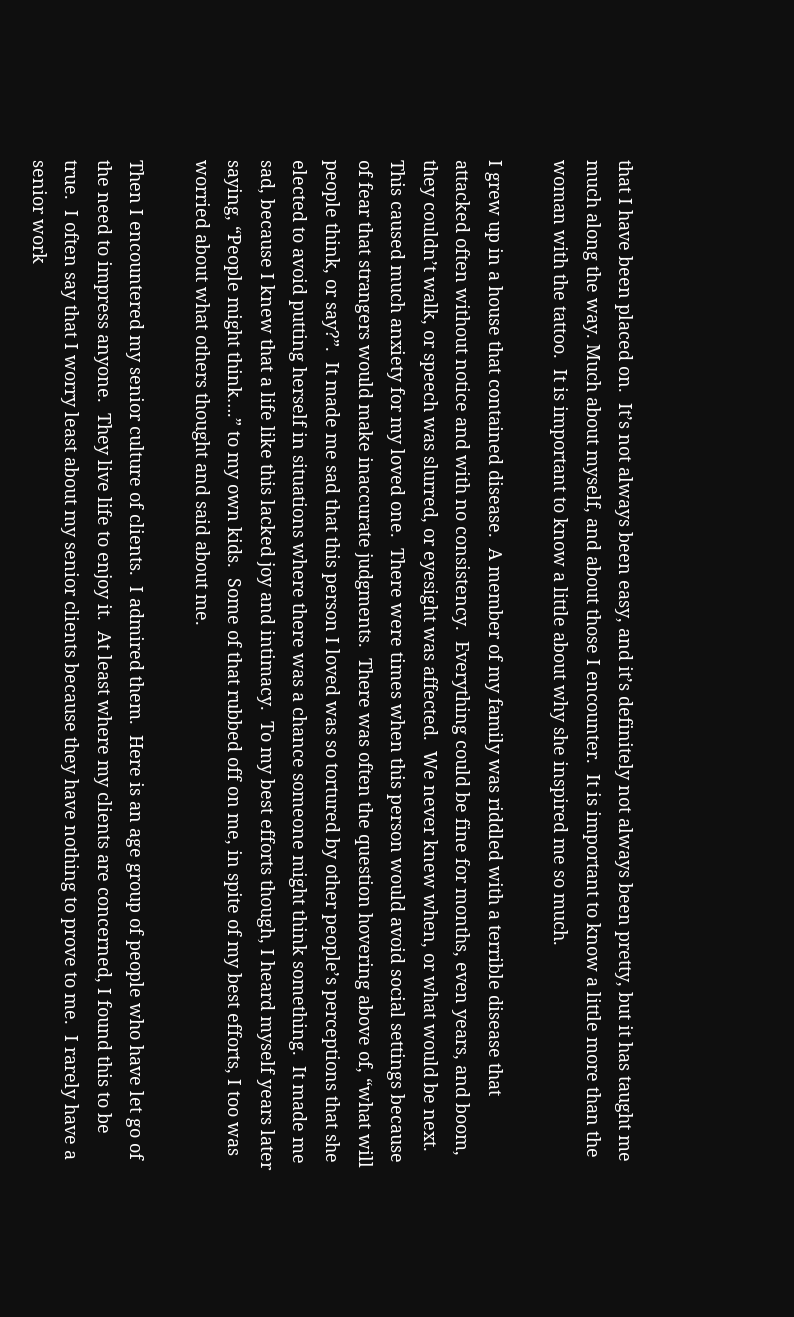that I have been placed on.  It’s not always been easy, and it’s definitely not always been pretty, but it has taught me much along the way. Much about myself, and about those I encounter.  It is important to know a little more than the woman with the tattoo.  It is important to know a little about why she inspired me so much.

I grew up in a house that contained disease.  A member of my family was riddled with a terrible disease that attacked often without notice and with no consistency.  Everything could be fine for months, even years, and boom, they couldn’t walk, or speech was slurred, or eyesight was affected.  We never knew when, or what would be next.  This caused much anxiety for my loved one.  There were times when this person would avoid social settings because of fear that strangers would make inaccurate judgments.  There was often the question hovering above of, “what will people think, or say?”.  It made me sad that this person I loved was so tortured by other people’s perceptions that she elected to avoid putting herself in situations where there was a chance someone might think something.  It made me sad, because I knew that a life like this lacked joy and intimacy.  To my best efforts though, I heard myself years later saying, “People might think….” to my own kids.  Some of that rubbed off on me, in spite of my best efforts, I too was worried about what others thought and said about me.

Then I encountered my senior culture of clients.  I admired them.  Here is an age group of people who have let go of the need to impress anyone.  They live life to enjoy it.  At least where my clients are concerned, I found this to be true.  I often say that I worry least about my senior clients because they have nothing to prove to me.  I rarely have a senior work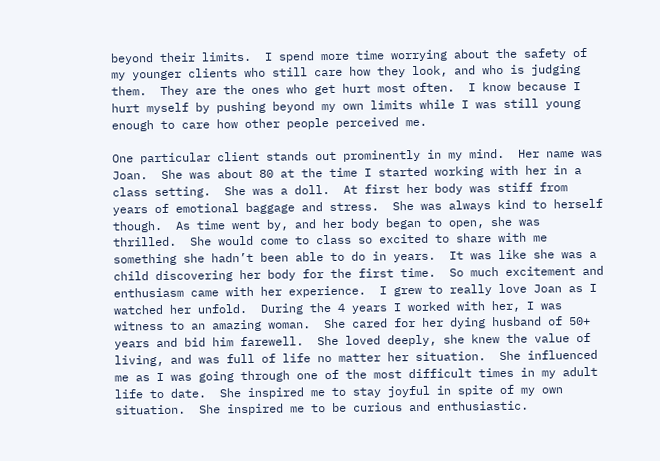beyond their limits.  I spend more time worrying about the safety of my younger clients who still care how they look, and who is judging them.  They are the ones who get hurt most often.  I know because I hurt myself by pushing beyond my own limits while I was still young enough to care how other people perceived me.

One particular client stands out prominently in my mind.  Her name was Joan.  She was about 80 at the time I started working with her in a class setting.  She was a doll.  At first her body was stiff from years of emotional baggage and stress.  She was always kind to herself though.  As time went by, and her body began to open, she was thrilled.  She would come to class so excited to share with me something she hadn’t been able to do in years.  It was like she was a child discovering her body for the first time.  So much excitement and enthusiasm came with her experience.  I grew to really love Joan as I watched her unfold.  During the 4 years I worked with her, I was witness to an amazing woman.  She cared for her dying husband of 50+ years and bid him farewell.  She loved deeply, she knew the value of living, and was full of life no matter her situation.  She influenced me as I was going through one of the most difficult times in my adult life to date.  She inspired me to stay joyful in spite of my own situation.  She inspired me to be curious and enthusiastic.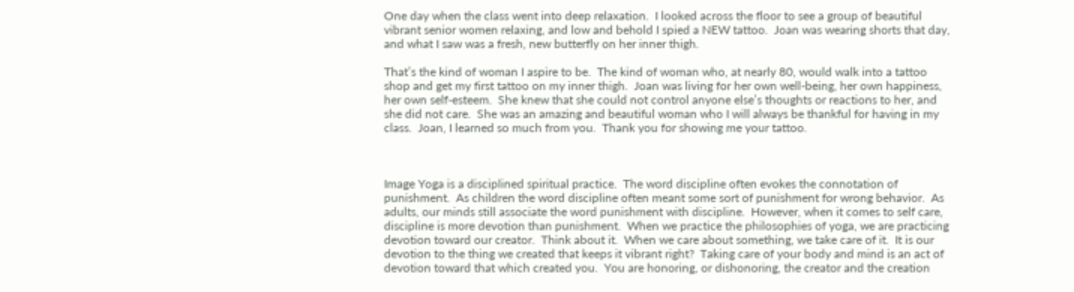One day when the class went into deep relaxation.  I looked across the floor to see a group of beautiful vibrant senior women relaxing, and low and behold I spied a NEW tattoo.  Joan was wearing shorts that day, and what I saw was a fresh, new butterfly on her inner thigh.

That’s the kind of woman I aspire to be.  The kind of woman who, at nearly 80, would walk into a tattoo shop and get my first tattoo on my inner thigh.  Joan was living for her own well-being, her own happiness, her own self-esteem.  She knew that she could not control anyone else’s thoughts or reactions to her, and she did not care.  She was an amazing and beautiful woman who I will always be thankful for having in my class.  Joan, I learned so much from you.  Thank you for showing me your tattoo.



Image Yoga is a disciplined spiritual practice.  The word discipline often evokes the connotation of punishment.  As children the word discipline often meant some sort of punishment for wrong behavior.  As adults, our minds still associate the word punishment with discipline.  However, when it comes to self care, discipline is more devotion than punishment.  When we practice the philosophies of yoga, we are practicing devotion toward our creator.  Think about it.  When we care about something, we take care of it.  It is our devotion to the thing we created that keeps it vibrant right?  Taking care of your body and mind is an act of devotion toward that which created you.  You are honoring, or dishonoring, the creator and the creation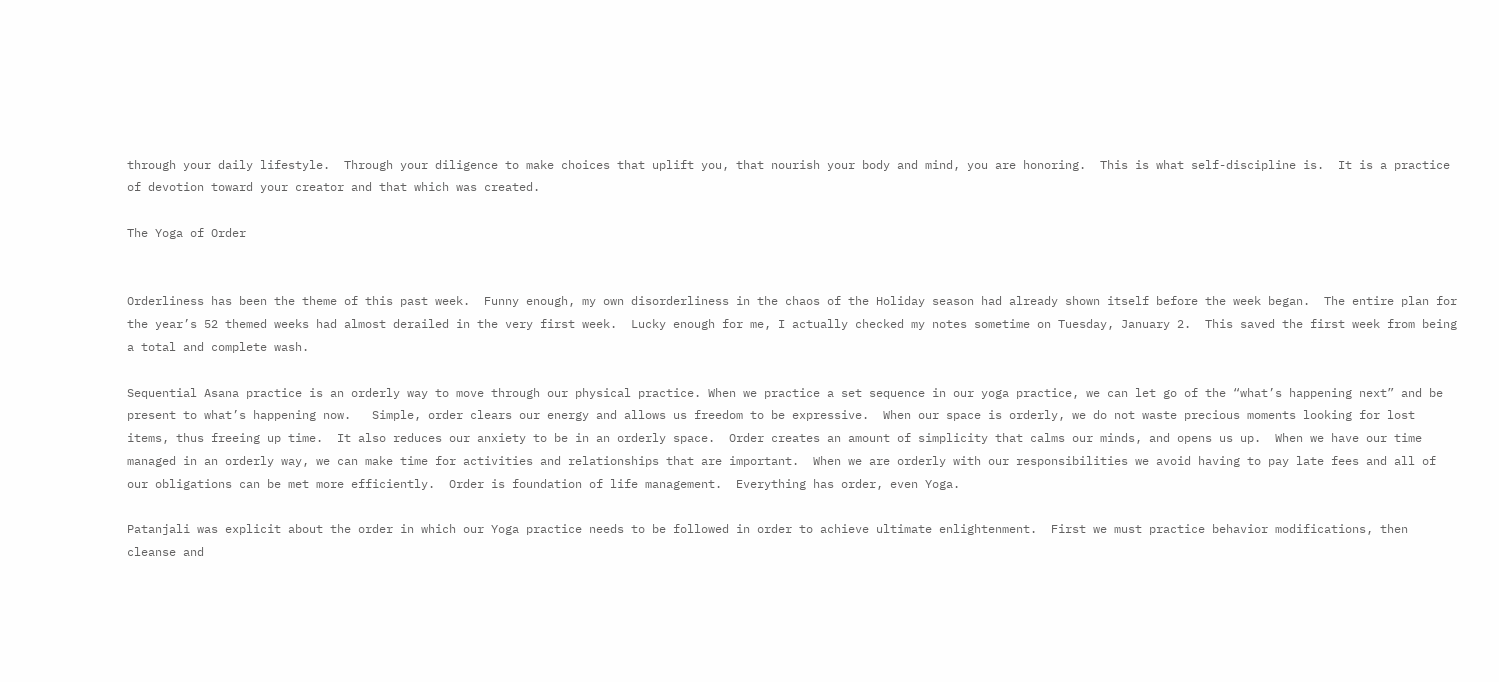through your daily lifestyle.  Through your diligence to make choices that uplift you, that nourish your body and mind, you are honoring.  This is what self-discipline is.  It is a practice of devotion toward your creator and that which was created.

The Yoga of Order


Orderliness has been the theme of this past week.  Funny enough, my own disorderliness in the chaos of the Holiday season had already shown itself before the week began.  The entire plan for the year’s 52 themed weeks had almost derailed in the very first week.  Lucky enough for me, I actually checked my notes sometime on Tuesday, January 2.  This saved the first week from being a total and complete wash.

Sequential Asana practice is an orderly way to move through our physical practice. When we practice a set sequence in our yoga practice, we can let go of the “what’s happening next” and be present to what’s happening now.   Simple, order clears our energy and allows us freedom to be expressive.  When our space is orderly, we do not waste precious moments looking for lost items, thus freeing up time.  It also reduces our anxiety to be in an orderly space.  Order creates an amount of simplicity that calms our minds, and opens us up.  When we have our time managed in an orderly way, we can make time for activities and relationships that are important.  When we are orderly with our responsibilities we avoid having to pay late fees and all of our obligations can be met more efficiently.  Order is foundation of life management.  Everything has order, even Yoga.

Patanjali was explicit about the order in which our Yoga practice needs to be followed in order to achieve ultimate enlightenment.  First we must practice behavior modifications, then cleanse and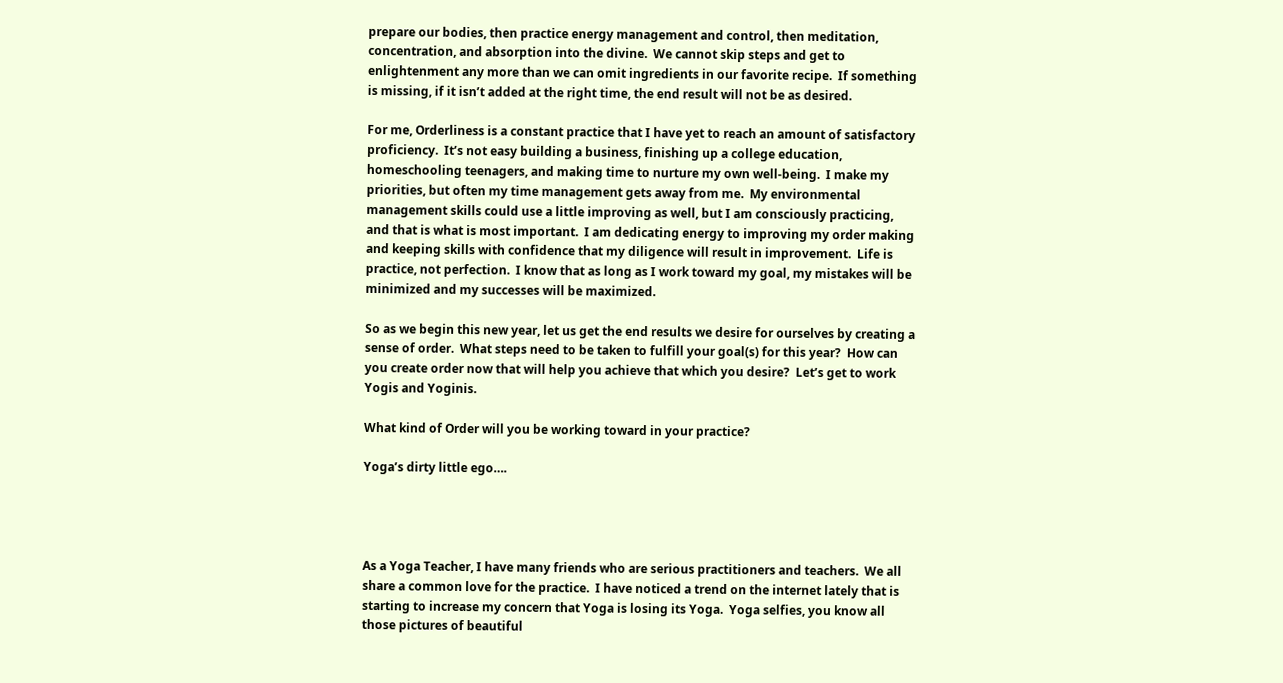prepare our bodies, then practice energy management and control, then meditation, concentration, and absorption into the divine.  We cannot skip steps and get to enlightenment any more than we can omit ingredients in our favorite recipe.  If something is missing, if it isn’t added at the right time, the end result will not be as desired.

For me, Orderliness is a constant practice that I have yet to reach an amount of satisfactory proficiency.  It’s not easy building a business, finishing up a college education, homeschooling teenagers, and making time to nurture my own well-being.  I make my priorities, but often my time management gets away from me.  My environmental management skills could use a little improving as well, but I am consciously practicing, and that is what is most important.  I am dedicating energy to improving my order making and keeping skills with confidence that my diligence will result in improvement.  Life is practice, not perfection.  I know that as long as I work toward my goal, my mistakes will be minimized and my successes will be maximized.

So as we begin this new year, let us get the end results we desire for ourselves by creating a sense of order.  What steps need to be taken to fulfill your goal(s) for this year?  How can you create order now that will help you achieve that which you desire?  Let’s get to work Yogis and Yoginis.

What kind of Order will you be working toward in your practice?

Yoga’s dirty little ego….




As a Yoga Teacher, I have many friends who are serious practitioners and teachers.  We all share a common love for the practice.  I have noticed a trend on the internet lately that is starting to increase my concern that Yoga is losing its Yoga.  Yoga selfies, you know all those pictures of beautiful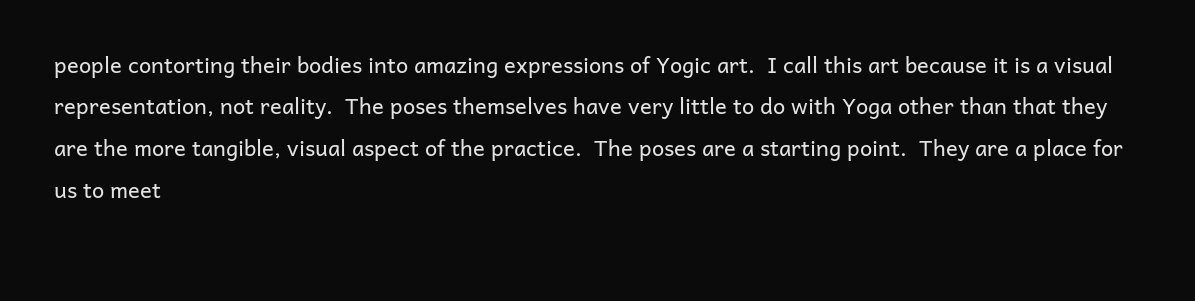people contorting their bodies into amazing expressions of Yogic art.  I call this art because it is a visual representation, not reality.  The poses themselves have very little to do with Yoga other than that they are the more tangible, visual aspect of the practice.  The poses are a starting point.  They are a place for us to meet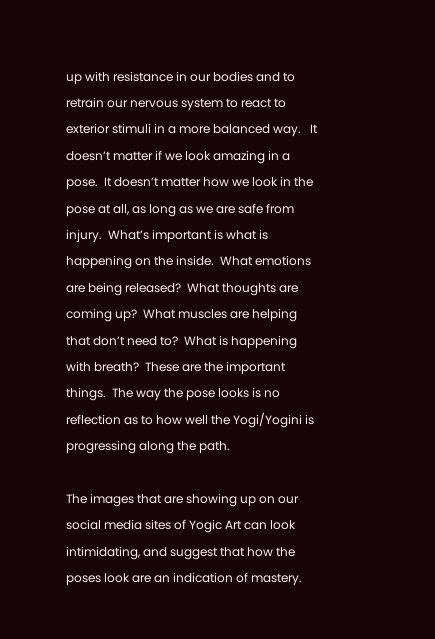up with resistance in our bodies and to retrain our nervous system to react to exterior stimuli in a more balanced way.   It doesn’t matter if we look amazing in a pose.  It doesn’t matter how we look in the pose at all, as long as we are safe from injury.  What’s important is what is happening on the inside.  What emotions are being released?  What thoughts are coming up?  What muscles are helping that don’t need to?  What is happening with breath?  These are the important things.  The way the pose looks is no reflection as to how well the Yogi/Yogini is progressing along the path.

The images that are showing up on our social media sites of Yogic Art can look intimidating, and suggest that how the poses look are an indication of mastery.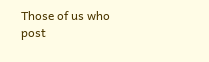Those of us who post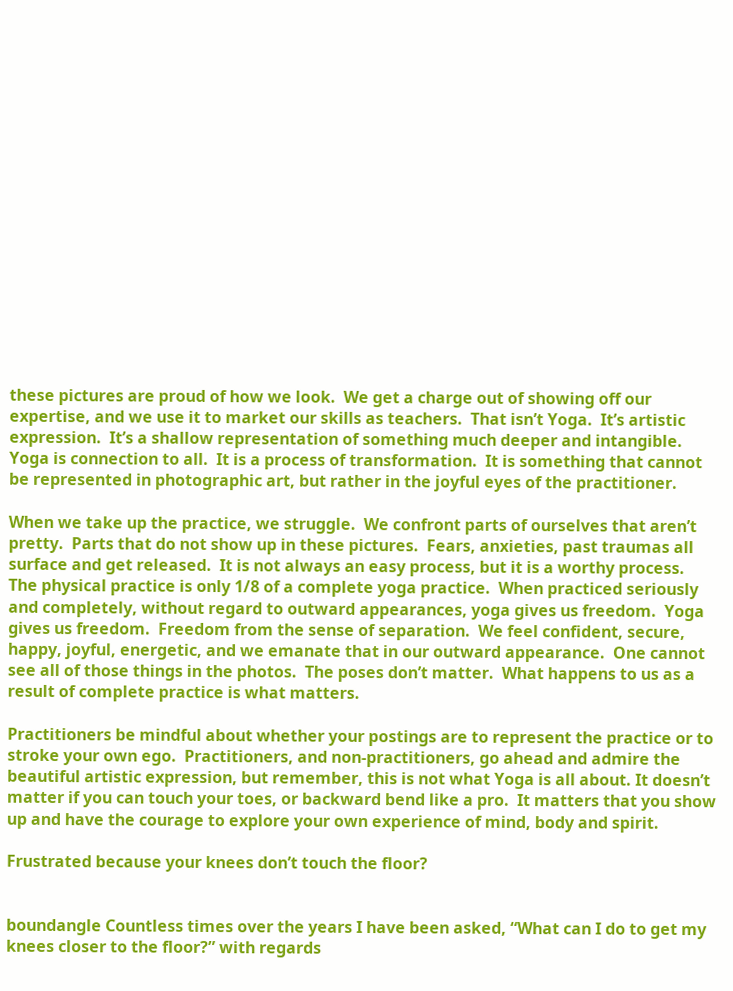these pictures are proud of how we look.  We get a charge out of showing off our expertise, and we use it to market our skills as teachers.  That isn’t Yoga.  It’s artistic expression.  It’s a shallow representation of something much deeper and intangible.  Yoga is connection to all.  It is a process of transformation.  It is something that cannot be represented in photographic art, but rather in the joyful eyes of the practitioner.

When we take up the practice, we struggle.  We confront parts of ourselves that aren’t pretty.  Parts that do not show up in these pictures.  Fears, anxieties, past traumas all surface and get released.  It is not always an easy process, but it is a worthy process.  The physical practice is only 1/8 of a complete yoga practice.  When practiced seriously and completely, without regard to outward appearances, yoga gives us freedom.  Yoga gives us freedom.  Freedom from the sense of separation.  We feel confident, secure, happy, joyful, energetic, and we emanate that in our outward appearance.  One cannot see all of those things in the photos.  The poses don’t matter.  What happens to us as a result of complete practice is what matters.

Practitioners be mindful about whether your postings are to represent the practice or to stroke your own ego.  Practitioners, and non-practitioners, go ahead and admire the beautiful artistic expression, but remember, this is not what Yoga is all about. It doesn’t matter if you can touch your toes, or backward bend like a pro.  It matters that you show up and have the courage to explore your own experience of mind, body and spirit.

Frustrated because your knees don’t touch the floor?


boundangle Countless times over the years I have been asked, “What can I do to get my knees closer to the floor?” with regards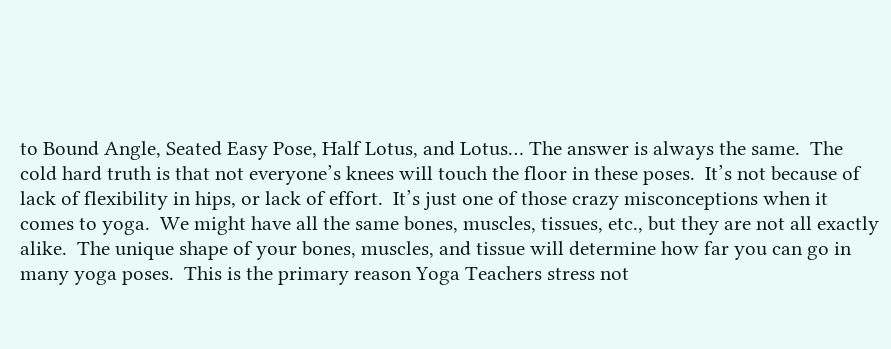to Bound Angle, Seated Easy Pose, Half Lotus, and Lotus… The answer is always the same.  The cold hard truth is that not everyone’s knees will touch the floor in these poses.  It’s not because of lack of flexibility in hips, or lack of effort.  It’s just one of those crazy misconceptions when it comes to yoga.  We might have all the same bones, muscles, tissues, etc., but they are not all exactly alike.  The unique shape of your bones, muscles, and tissue will determine how far you can go in many yoga poses.  This is the primary reason Yoga Teachers stress not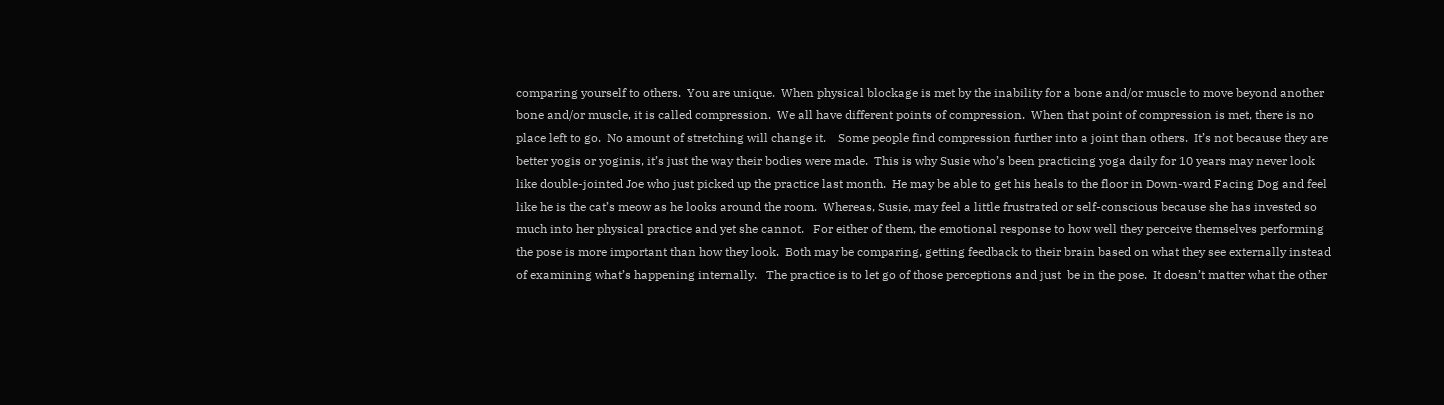comparing yourself to others.  You are unique.  When physical blockage is met by the inability for a bone and/or muscle to move beyond another bone and/or muscle, it is called compression.  We all have different points of compression.  When that point of compression is met, there is no place left to go.  No amount of stretching will change it.    Some people find compression further into a joint than others.  It’s not because they are better yogis or yoginis, it’s just the way their bodies were made.  This is why Susie who’s been practicing yoga daily for 10 years may never look like double-jointed Joe who just picked up the practice last month.  He may be able to get his heals to the floor in Down-ward Facing Dog and feel like he is the cat’s meow as he looks around the room.  Whereas, Susie, may feel a little frustrated or self-conscious because she has invested so much into her physical practice and yet she cannot.   For either of them, the emotional response to how well they perceive themselves performing the pose is more important than how they look.  Both may be comparing, getting feedback to their brain based on what they see externally instead of examining what’s happening internally.   The practice is to let go of those perceptions and just  be in the pose.  It doesn’t matter what the other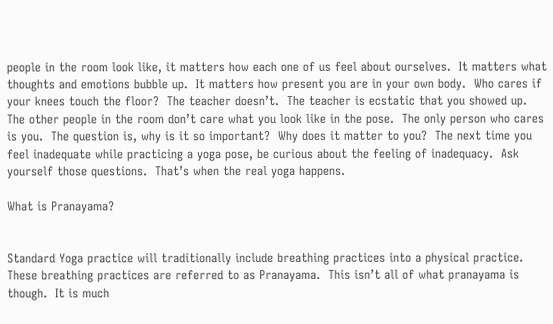people in the room look like, it matters how each one of us feel about ourselves.  It matters what thoughts and emotions bubble up.  It matters how present you are in your own body.  Who cares if your knees touch the floor?  The teacher doesn’t.  The teacher is ecstatic that you showed up.  The other people in the room don’t care what you look like in the pose.  The only person who cares is you.  The question is, why is it so important?  Why does it matter to you?  The next time you feel inadequate while practicing a yoga pose, be curious about the feeling of inadequacy.  Ask yourself those questions.  That’s when the real yoga happens.

What is Pranayama?


Standard Yoga practice will traditionally include breathing practices into a physical practice.  These breathing practices are referred to as Pranayama.  This isn’t all of what pranayama is though.  It is much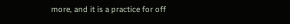more, and it is a practice for off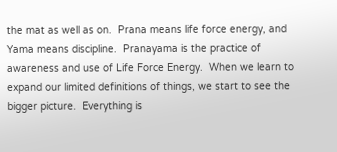the mat as well as on.  Prana means life force energy, and Yama means discipline.  Pranayama is the practice of awareness and use of Life Force Energy.  When we learn to expand our limited definitions of things, we start to see the bigger picture.  Everything is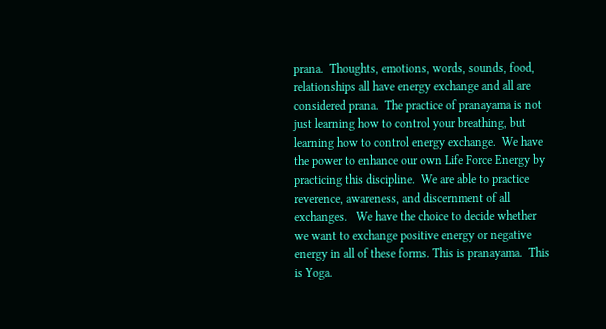prana.  Thoughts, emotions, words, sounds, food, relationships all have energy exchange and all are considered prana.  The practice of pranayama is not just learning how to control your breathing, but learning how to control energy exchange.  We have the power to enhance our own Life Force Energy by practicing this discipline.  We are able to practice reverence, awareness, and discernment of all exchanges.   We have the choice to decide whether we want to exchange positive energy or negative energy in all of these forms. This is pranayama.  This is Yoga.